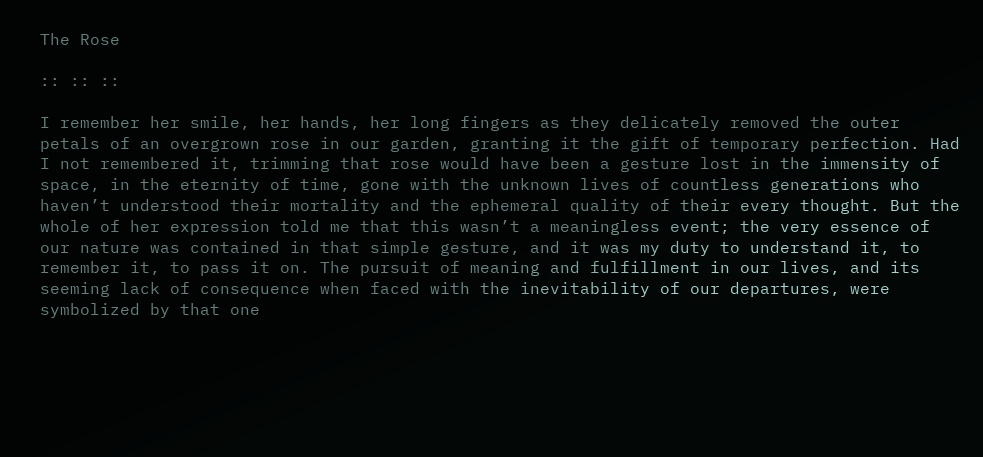The Rose

:: :: ::

I remember her smile, her hands, her long fingers as they delicately removed the outer petals of an overgrown rose in our garden, granting it the gift of temporary perfection. Had I not remembered it, trimming that rose would have been a gesture lost in the immensity of space, in the eternity of time, gone with the unknown lives of countless generations who haven’t understood their mortality and the ephemeral quality of their every thought. But the whole of her expression told me that this wasn’t a meaningless event; the very essence of our nature was contained in that simple gesture, and it was my duty to understand it, to remember it, to pass it on. The pursuit of meaning and fulfillment in our lives, and its seeming lack of consequence when faced with the inevitability of our departures, were symbolized by that one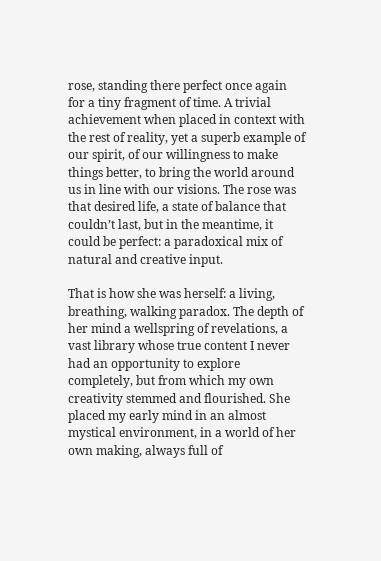rose, standing there perfect once again for a tiny fragment of time. A trivial achievement when placed in context with the rest of reality, yet a superb example of our spirit, of our willingness to make things better, to bring the world around us in line with our visions. The rose was that desired life, a state of balance that couldn’t last, but in the meantime, it could be perfect: a paradoxical mix of natural and creative input.

That is how she was herself: a living, breathing, walking paradox. The depth of her mind a wellspring of revelations, a vast library whose true content I never had an opportunity to explore completely, but from which my own creativity stemmed and flourished. She placed my early mind in an almost mystical environment, in a world of her own making, always full of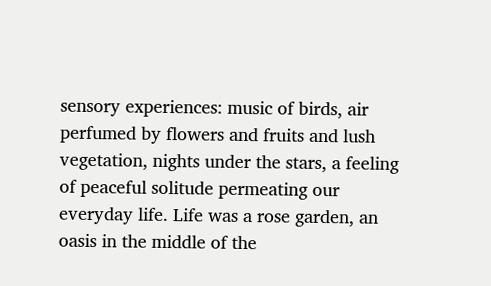sensory experiences: music of birds, air perfumed by flowers and fruits and lush vegetation, nights under the stars, a feeling of peaceful solitude permeating our everyday life. Life was a rose garden, an oasis in the middle of the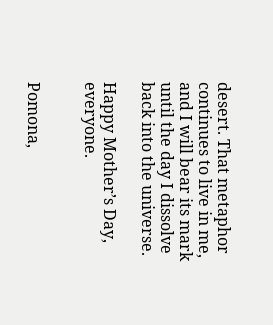desert. That metaphor continues to live in me, and I will bear its mark until the day I dissolve back into the universe.

Happy Mother’s Day, everyone.


Pomona,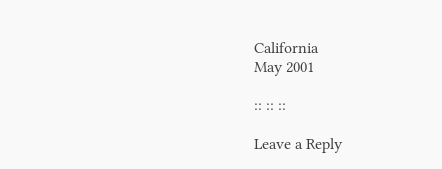California
May 2001

:: :: ::

Leave a Reply